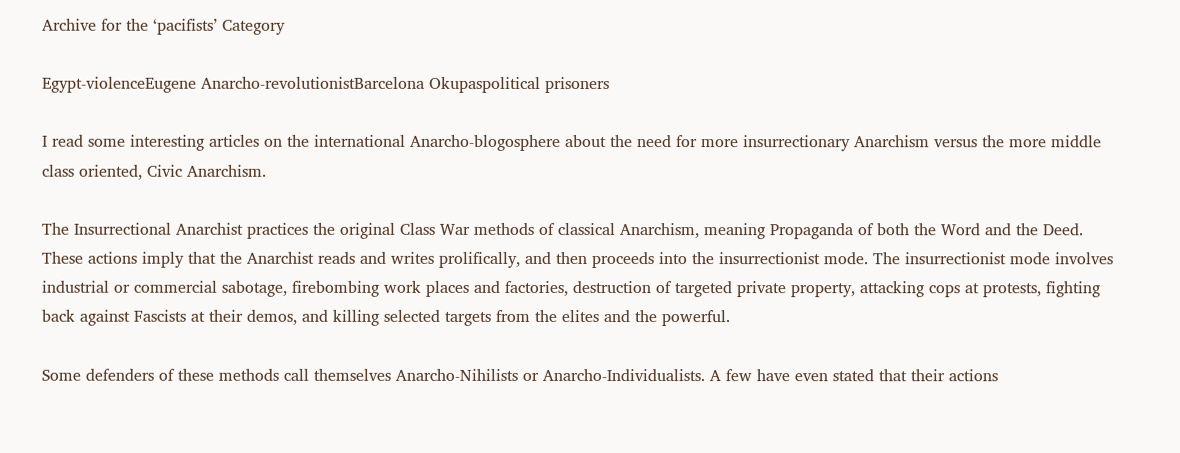Archive for the ‘pacifists’ Category

Egypt-violenceEugene Anarcho-revolutionistBarcelona Okupaspolitical prisoners

I read some interesting articles on the international Anarcho-blogosphere about the need for more insurrectionary Anarchism versus the more middle class oriented, Civic Anarchism.

The Insurrectional Anarchist practices the original Class War methods of classical Anarchism, meaning Propaganda of both the Word and the Deed. These actions imply that the Anarchist reads and writes prolifically, and then proceeds into the insurrectionist mode. The insurrectionist mode involves industrial or commercial sabotage, firebombing work places and factories, destruction of targeted private property, attacking cops at protests, fighting back against Fascists at their demos, and killing selected targets from the elites and the powerful.

Some defenders of these methods call themselves Anarcho-Nihilists or Anarcho-Individualists. A few have even stated that their actions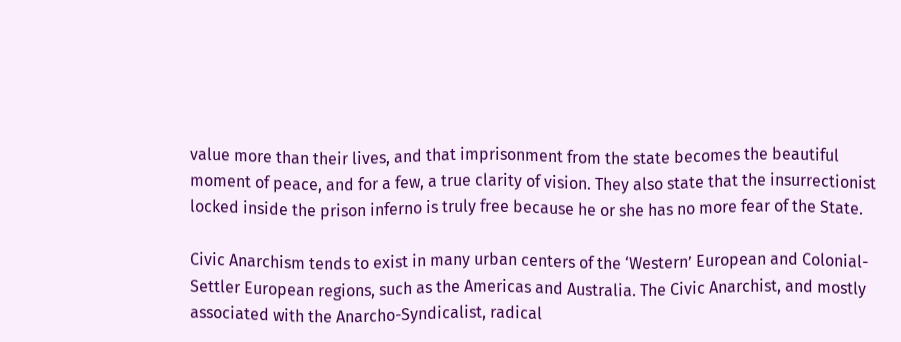value more than their lives, and that imprisonment from the state becomes the beautiful moment of peace, and for a few, a true clarity of vision. They also state that the insurrectionist locked inside the prison inferno is truly free because he or she has no more fear of the State.

Civic Anarchism tends to exist in many urban centers of the ‘Western’ European and Colonial-Settler European regions, such as the Americas and Australia. The Civic Anarchist, and mostly associated with the Anarcho-Syndicalist, radical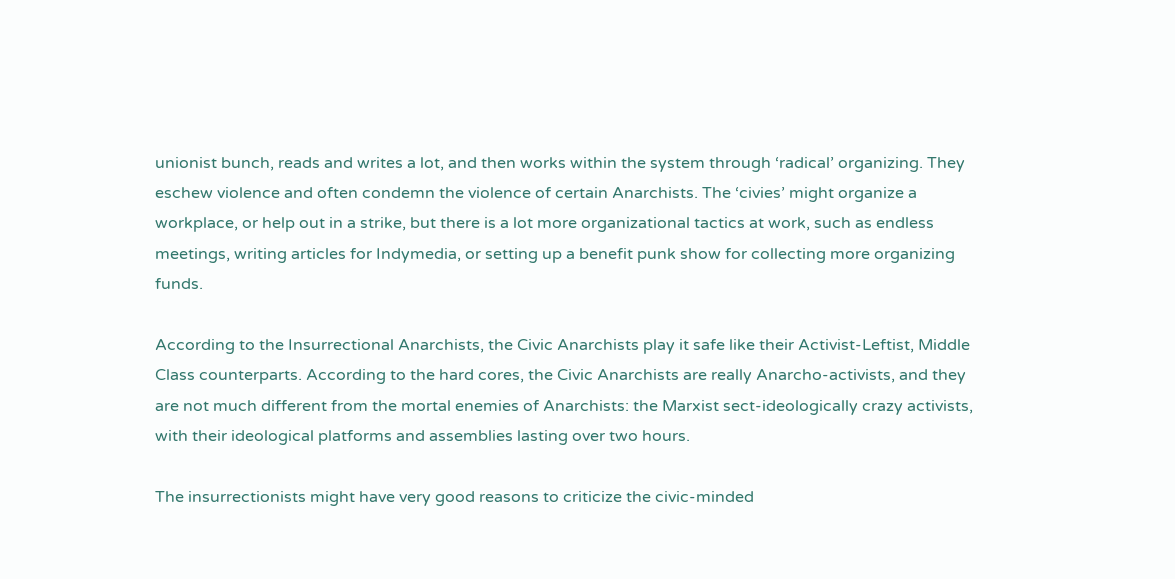unionist bunch, reads and writes a lot, and then works within the system through ‘radical’ organizing. They eschew violence and often condemn the violence of certain Anarchists. The ‘civies’ might organize a workplace, or help out in a strike, but there is a lot more organizational tactics at work, such as endless meetings, writing articles for Indymedia, or setting up a benefit punk show for collecting more organizing funds.

According to the Insurrectional Anarchists, the Civic Anarchists play it safe like their Activist-Leftist, Middle Class counterparts. According to the hard cores, the Civic Anarchists are really Anarcho-activists, and they are not much different from the mortal enemies of Anarchists: the Marxist sect-ideologically crazy activists, with their ideological platforms and assemblies lasting over two hours.

The insurrectionists might have very good reasons to criticize the civic-minded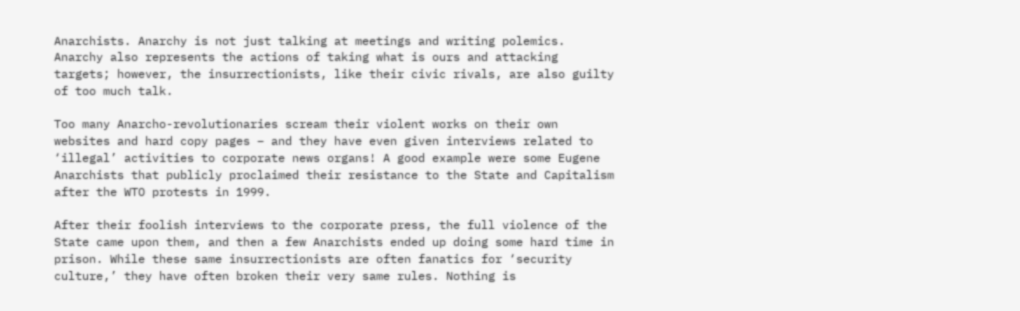Anarchists. Anarchy is not just talking at meetings and writing polemics. Anarchy also represents the actions of taking what is ours and attacking targets; however, the insurrectionists, like their civic rivals, are also guilty of too much talk.

Too many Anarcho-revolutionaries scream their violent works on their own websites and hard copy pages – and they have even given interviews related to ‘illegal’ activities to corporate news organs! A good example were some Eugene Anarchists that publicly proclaimed their resistance to the State and Capitalism after the WTO protests in 1999.

After their foolish interviews to the corporate press, the full violence of the State came upon them, and then a few Anarchists ended up doing some hard time in prison. While these same insurrectionists are often fanatics for ‘security culture,’ they have often broken their very same rules. Nothing is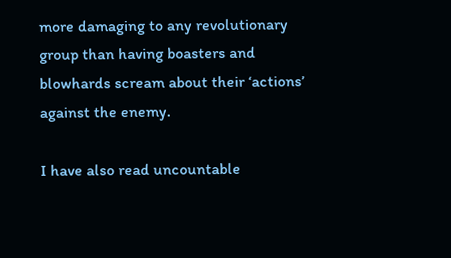more damaging to any revolutionary group than having boasters and blowhards scream about their ‘actions’ against the enemy.

I have also read uncountable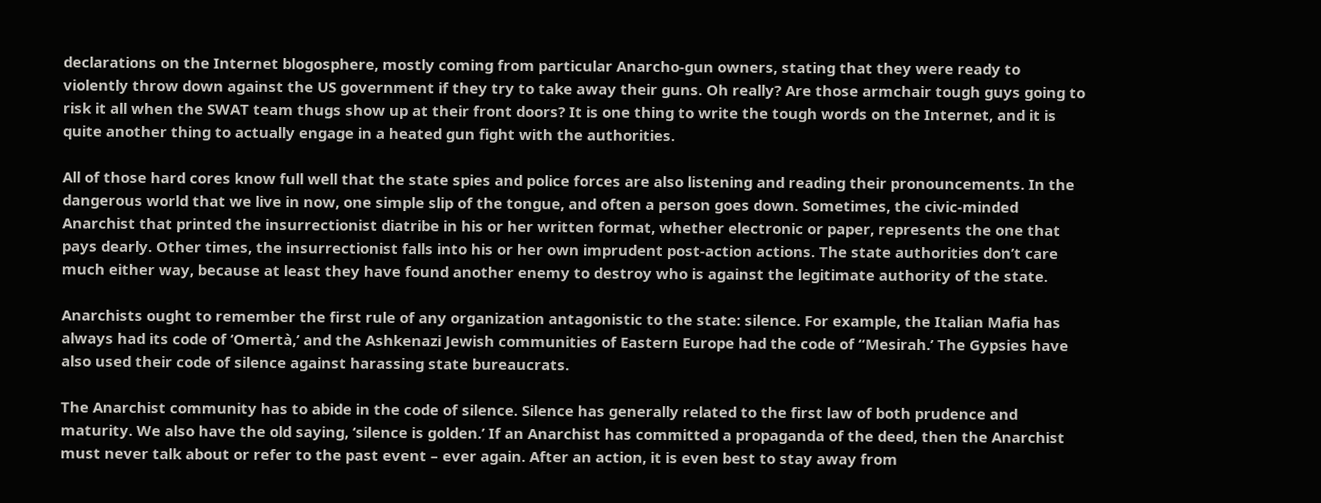declarations on the Internet blogosphere, mostly coming from particular Anarcho-gun owners, stating that they were ready to violently throw down against the US government if they try to take away their guns. Oh really? Are those armchair tough guys going to risk it all when the SWAT team thugs show up at their front doors? It is one thing to write the tough words on the Internet, and it is quite another thing to actually engage in a heated gun fight with the authorities.

All of those hard cores know full well that the state spies and police forces are also listening and reading their pronouncements. In the dangerous world that we live in now, one simple slip of the tongue, and often a person goes down. Sometimes, the civic-minded Anarchist that printed the insurrectionist diatribe in his or her written format, whether electronic or paper, represents the one that pays dearly. Other times, the insurrectionist falls into his or her own imprudent post-action actions. The state authorities don’t care much either way, because at least they have found another enemy to destroy who is against the legitimate authority of the state.

Anarchists ought to remember the first rule of any organization antagonistic to the state: silence. For example, the Italian Mafia has always had its code of ‘Omertà,’ and the Ashkenazi Jewish communities of Eastern Europe had the code of “Mesirah.’ The Gypsies have also used their code of silence against harassing state bureaucrats.

The Anarchist community has to abide in the code of silence. Silence has generally related to the first law of both prudence and maturity. We also have the old saying, ‘silence is golden.’ If an Anarchist has committed a propaganda of the deed, then the Anarchist must never talk about or refer to the past event – ever again. After an action, it is even best to stay away from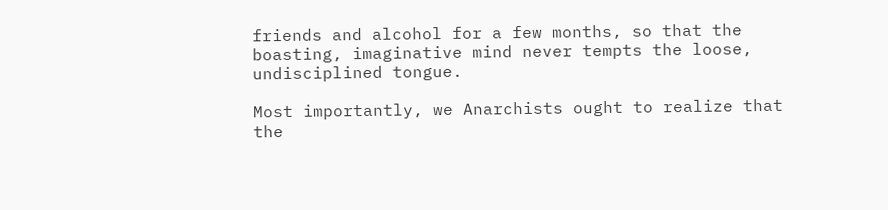friends and alcohol for a few months, so that the boasting, imaginative mind never tempts the loose, undisciplined tongue.

Most importantly, we Anarchists ought to realize that the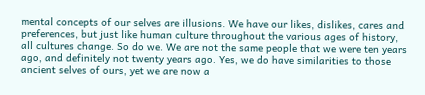mental concepts of our selves are illusions. We have our likes, dislikes, cares and preferences, but just like human culture throughout the various ages of history, all cultures change. So do we. We are not the same people that we were ten years ago, and definitely not twenty years ago. Yes, we do have similarities to those ancient selves of ours, yet we are now a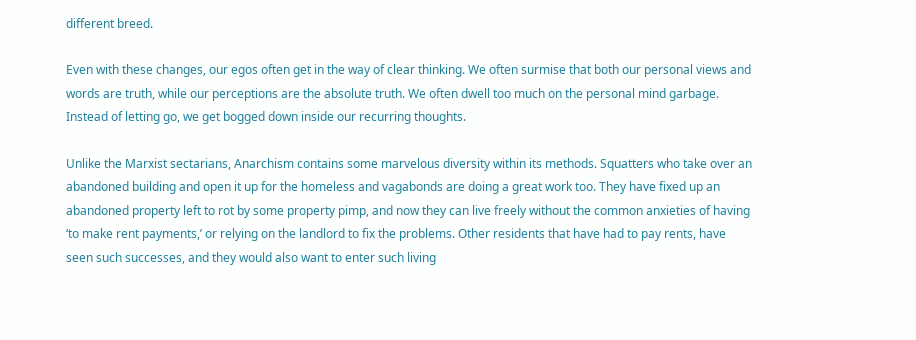different breed.

Even with these changes, our egos often get in the way of clear thinking. We often surmise that both our personal views and words are truth, while our perceptions are the absolute truth. We often dwell too much on the personal mind garbage. Instead of letting go, we get bogged down inside our recurring thoughts.

Unlike the Marxist sectarians, Anarchism contains some marvelous diversity within its methods. Squatters who take over an abandoned building and open it up for the homeless and vagabonds are doing a great work too. They have fixed up an abandoned property left to rot by some property pimp, and now they can live freely without the common anxieties of having ‘to make rent payments,’ or relying on the landlord to fix the problems. Other residents that have had to pay rents, have seen such successes, and they would also want to enter such living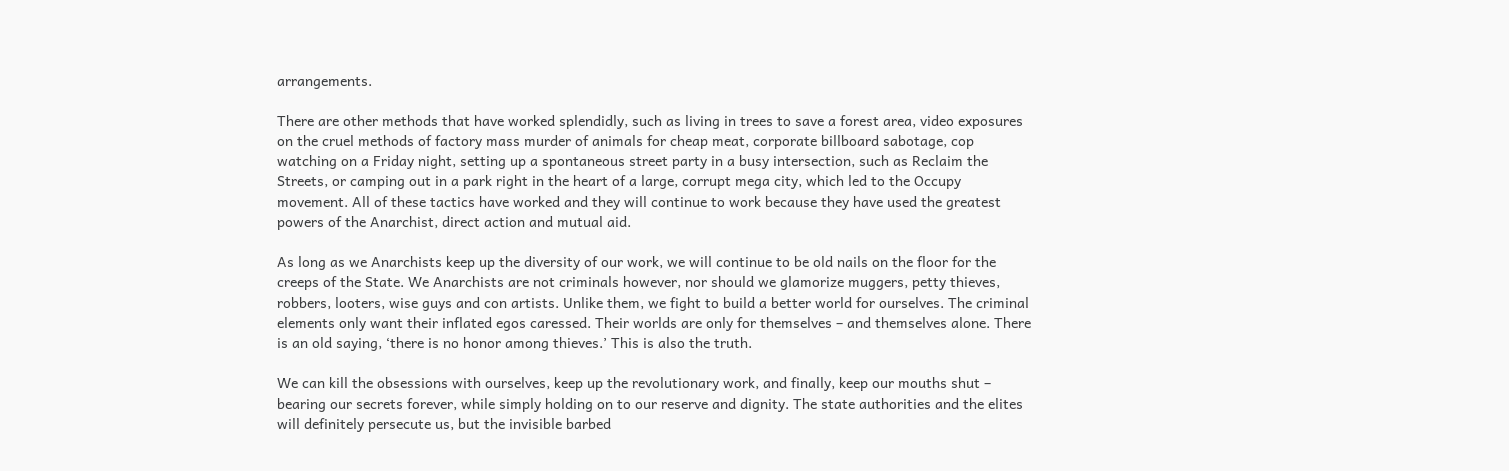arrangements.

There are other methods that have worked splendidly, such as living in trees to save a forest area, video exposures on the cruel methods of factory mass murder of animals for cheap meat, corporate billboard sabotage, cop watching on a Friday night, setting up a spontaneous street party in a busy intersection, such as Reclaim the Streets, or camping out in a park right in the heart of a large, corrupt mega city, which led to the Occupy movement. All of these tactics have worked and they will continue to work because they have used the greatest powers of the Anarchist, direct action and mutual aid.

As long as we Anarchists keep up the diversity of our work, we will continue to be old nails on the floor for the creeps of the State. We Anarchists are not criminals however, nor should we glamorize muggers, petty thieves, robbers, looters, wise guys and con artists. Unlike them, we fight to build a better world for ourselves. The criminal elements only want their inflated egos caressed. Their worlds are only for themselves – and themselves alone. There is an old saying, ‘there is no honor among thieves.’ This is also the truth.

We can kill the obsessions with ourselves, keep up the revolutionary work, and finally, keep our mouths shut – bearing our secrets forever, while simply holding on to our reserve and dignity. The state authorities and the elites will definitely persecute us, but the invisible barbed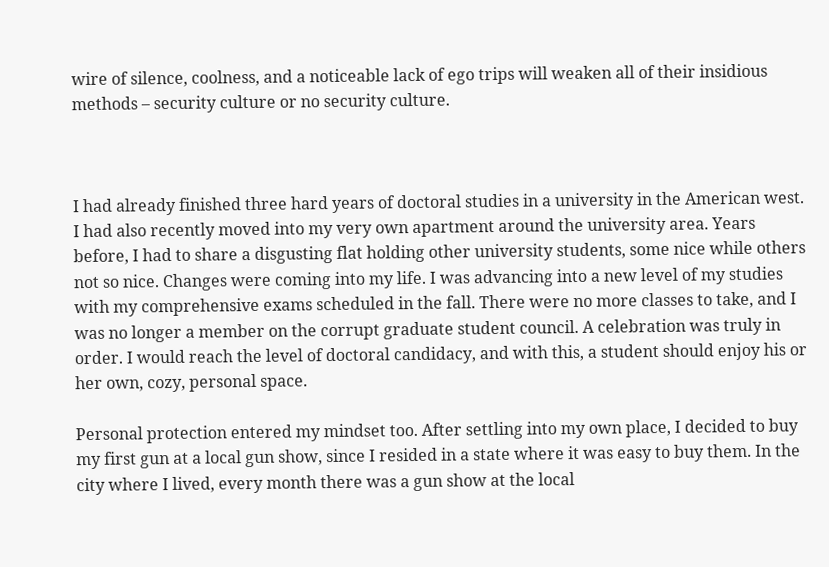wire of silence, coolness, and a noticeable lack of ego trips will weaken all of their insidious methods – security culture or no security culture.



I had already finished three hard years of doctoral studies in a university in the American west. I had also recently moved into my very own apartment around the university area. Years before, I had to share a disgusting flat holding other university students, some nice while others not so nice. Changes were coming into my life. I was advancing into a new level of my studies with my comprehensive exams scheduled in the fall. There were no more classes to take, and I was no longer a member on the corrupt graduate student council. A celebration was truly in order. I would reach the level of doctoral candidacy, and with this, a student should enjoy his or her own, cozy, personal space.

Personal protection entered my mindset too. After settling into my own place, I decided to buy my first gun at a local gun show, since I resided in a state where it was easy to buy them. In the city where I lived, every month there was a gun show at the local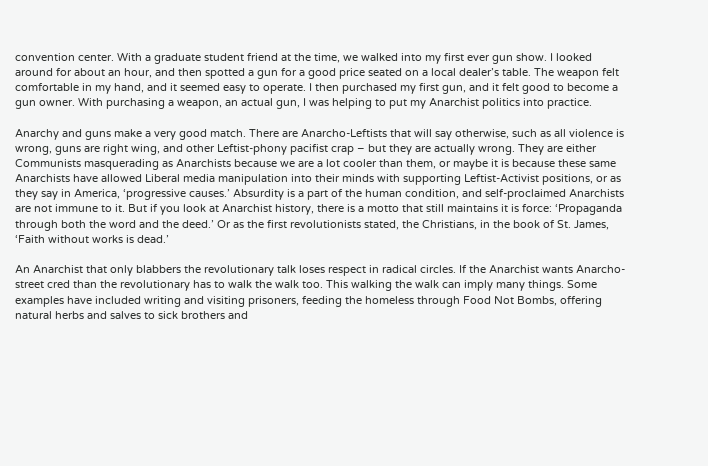convention center. With a graduate student friend at the time, we walked into my first ever gun show. I looked around for about an hour, and then spotted a gun for a good price seated on a local dealer’s table. The weapon felt comfortable in my hand, and it seemed easy to operate. I then purchased my first gun, and it felt good to become a gun owner. With purchasing a weapon, an actual gun, I was helping to put my Anarchist politics into practice.

Anarchy and guns make a very good match. There are Anarcho-Leftists that will say otherwise, such as all violence is wrong, guns are right wing, and other Leftist-phony pacifist crap – but they are actually wrong. They are either Communists masquerading as Anarchists because we are a lot cooler than them, or maybe it is because these same Anarchists have allowed Liberal media manipulation into their minds with supporting Leftist-Activist positions, or as they say in America, ‘progressive causes.’ Absurdity is a part of the human condition, and self-proclaimed Anarchists are not immune to it. But if you look at Anarchist history, there is a motto that still maintains it is force: ‘Propaganda through both the word and the deed.’ Or as the first revolutionists stated, the Christians, in the book of St. James, ‘Faith without works is dead.’

An Anarchist that only blabbers the revolutionary talk loses respect in radical circles. If the Anarchist wants Anarcho-street cred than the revolutionary has to walk the walk too. This walking the walk can imply many things. Some examples have included writing and visiting prisoners, feeding the homeless through Food Not Bombs, offering natural herbs and salves to sick brothers and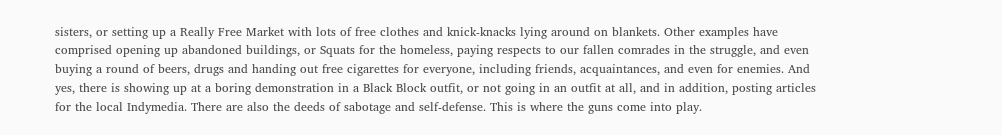sisters, or setting up a Really Free Market with lots of free clothes and knick-knacks lying around on blankets. Other examples have comprised opening up abandoned buildings, or Squats for the homeless, paying respects to our fallen comrades in the struggle, and even buying a round of beers, drugs and handing out free cigarettes for everyone, including friends, acquaintances, and even for enemies. And yes, there is showing up at a boring demonstration in a Black Block outfit, or not going in an outfit at all, and in addition, posting articles for the local Indymedia. There are also the deeds of sabotage and self-defense. This is where the guns come into play.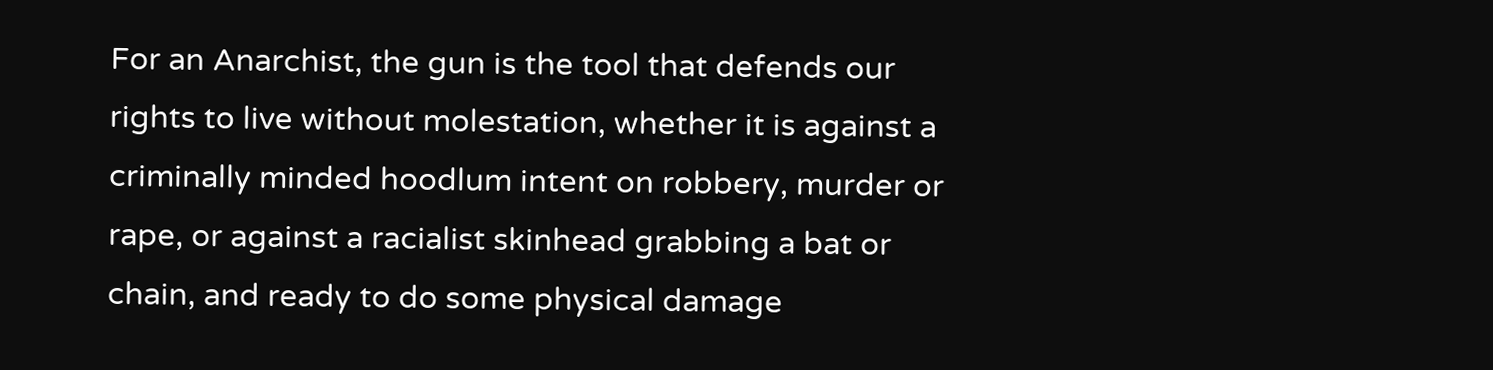For an Anarchist, the gun is the tool that defends our rights to live without molestation, whether it is against a criminally minded hoodlum intent on robbery, murder or rape, or against a racialist skinhead grabbing a bat or chain, and ready to do some physical damage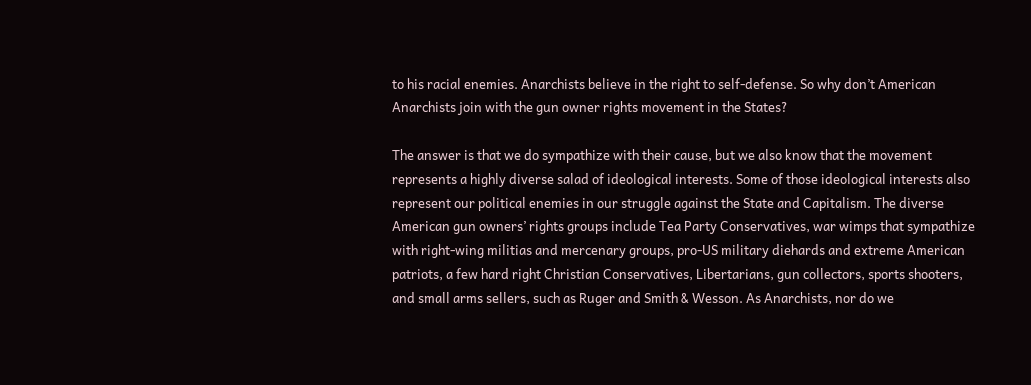to his racial enemies. Anarchists believe in the right to self-defense. So why don’t American Anarchists join with the gun owner rights movement in the States?

The answer is that we do sympathize with their cause, but we also know that the movement represents a highly diverse salad of ideological interests. Some of those ideological interests also represent our political enemies in our struggle against the State and Capitalism. The diverse American gun owners’ rights groups include Tea Party Conservatives, war wimps that sympathize with right-wing militias and mercenary groups, pro-US military diehards and extreme American patriots, a few hard right Christian Conservatives, Libertarians, gun collectors, sports shooters, and small arms sellers, such as Ruger and Smith & Wesson. As Anarchists, nor do we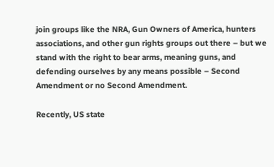join groups like the NRA, Gun Owners of America, hunters associations, and other gun rights groups out there – but we stand with the right to bear arms, meaning guns, and defending ourselves by any means possible – Second Amendment or no Second Amendment.

Recently, US state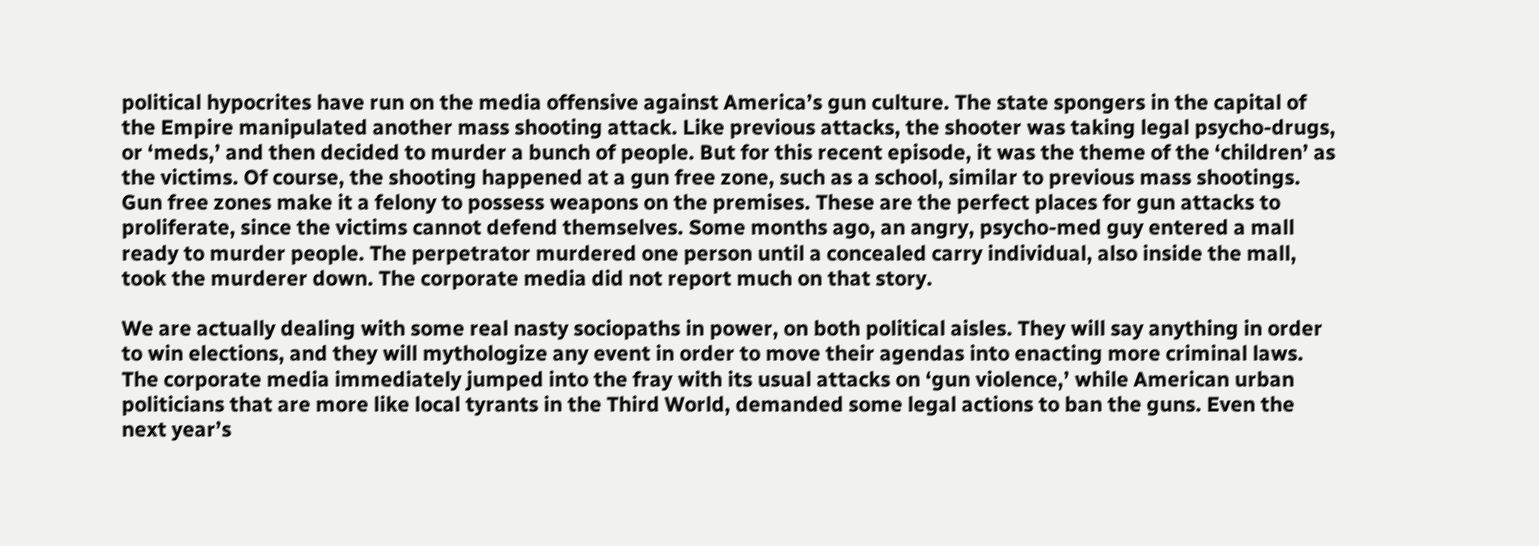political hypocrites have run on the media offensive against America’s gun culture. The state spongers in the capital of the Empire manipulated another mass shooting attack. Like previous attacks, the shooter was taking legal psycho-drugs, or ‘meds,’ and then decided to murder a bunch of people. But for this recent episode, it was the theme of the ‘children’ as the victims. Of course, the shooting happened at a gun free zone, such as a school, similar to previous mass shootings. Gun free zones make it a felony to possess weapons on the premises. These are the perfect places for gun attacks to proliferate, since the victims cannot defend themselves. Some months ago, an angry, psycho-med guy entered a mall ready to murder people. The perpetrator murdered one person until a concealed carry individual, also inside the mall, took the murderer down. The corporate media did not report much on that story.

We are actually dealing with some real nasty sociopaths in power, on both political aisles. They will say anything in order to win elections, and they will mythologize any event in order to move their agendas into enacting more criminal laws. The corporate media immediately jumped into the fray with its usual attacks on ‘gun violence,’ while American urban politicians that are more like local tyrants in the Third World, demanded some legal actions to ban the guns. Even the next year’s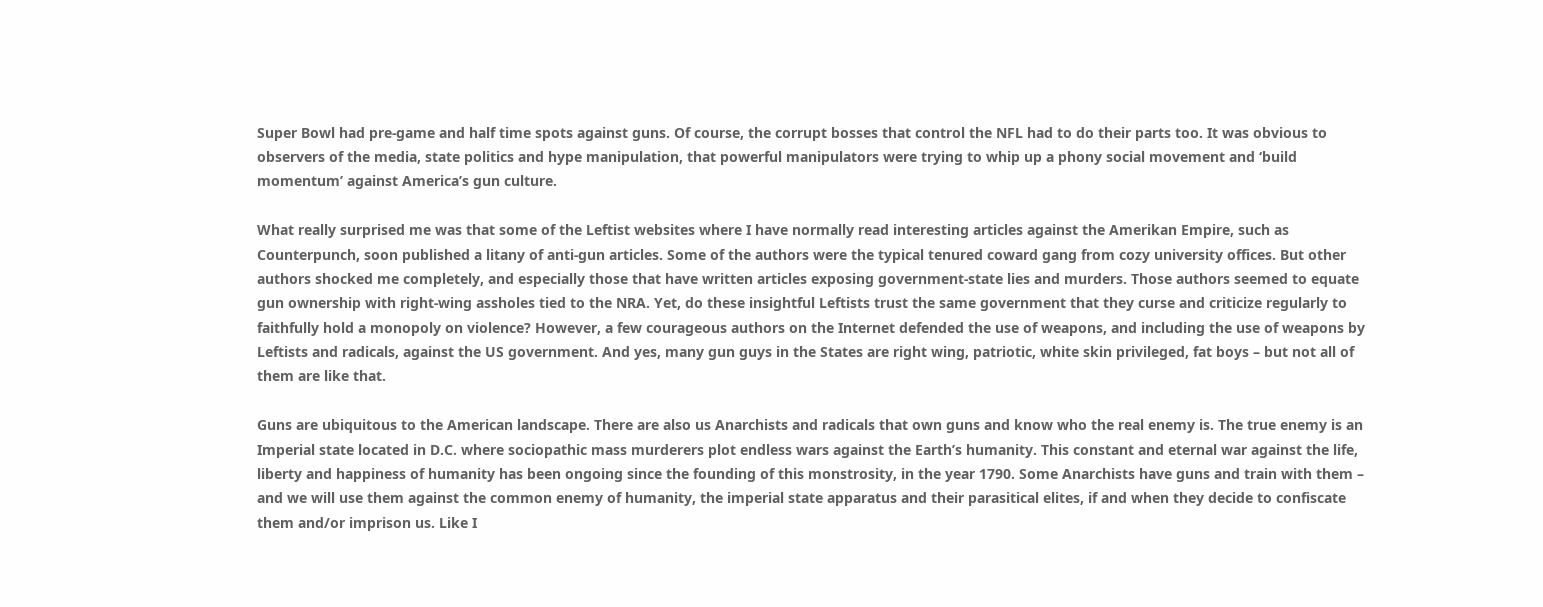Super Bowl had pre-game and half time spots against guns. Of course, the corrupt bosses that control the NFL had to do their parts too. It was obvious to observers of the media, state politics and hype manipulation, that powerful manipulators were trying to whip up a phony social movement and ‘build momentum’ against America’s gun culture.

What really surprised me was that some of the Leftist websites where I have normally read interesting articles against the Amerikan Empire, such as Counterpunch, soon published a litany of anti-gun articles. Some of the authors were the typical tenured coward gang from cozy university offices. But other authors shocked me completely, and especially those that have written articles exposing government-state lies and murders. Those authors seemed to equate gun ownership with right-wing assholes tied to the NRA. Yet, do these insightful Leftists trust the same government that they curse and criticize regularly to faithfully hold a monopoly on violence? However, a few courageous authors on the Internet defended the use of weapons, and including the use of weapons by Leftists and radicals, against the US government. And yes, many gun guys in the States are right wing, patriotic, white skin privileged, fat boys – but not all of them are like that.

Guns are ubiquitous to the American landscape. There are also us Anarchists and radicals that own guns and know who the real enemy is. The true enemy is an Imperial state located in D.C. where sociopathic mass murderers plot endless wars against the Earth’s humanity. This constant and eternal war against the life, liberty and happiness of humanity has been ongoing since the founding of this monstrosity, in the year 1790. Some Anarchists have guns and train with them – and we will use them against the common enemy of humanity, the imperial state apparatus and their parasitical elites, if and when they decide to confiscate them and/or imprison us. Like I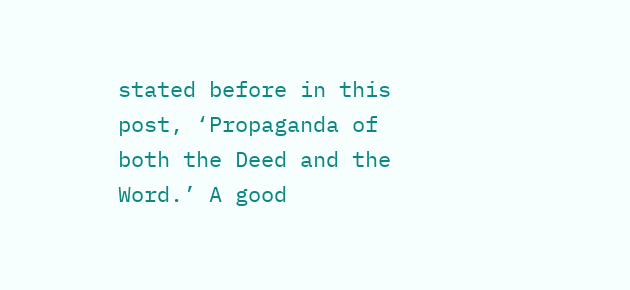stated before in this post, ‘Propaganda of both the Deed and the Word.’ A good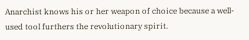Anarchist knows his or her weapon of choice because a well-used tool furthers the revolutionary spirit.